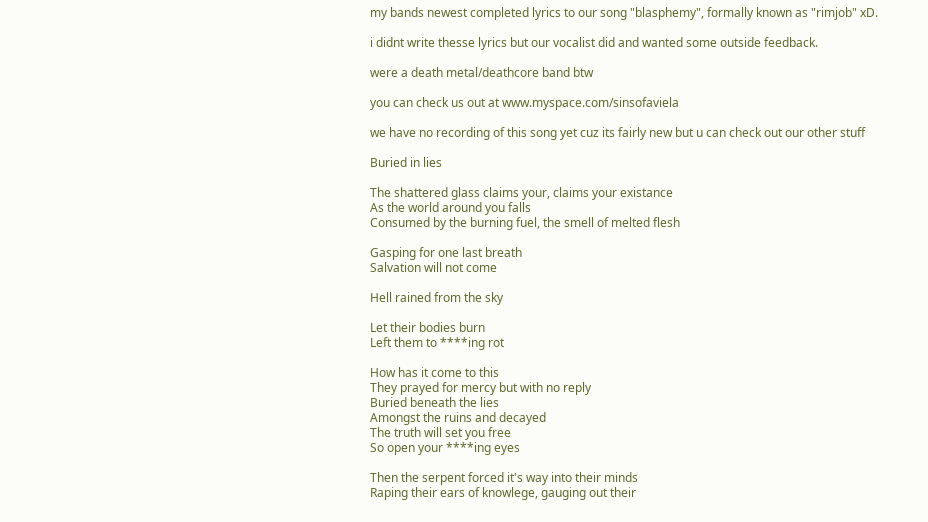my bands newest completed lyrics to our song "blasphemy", formally known as "rimjob" xD.

i didnt write thesse lyrics but our vocalist did and wanted some outside feedback.

were a death metal/deathcore band btw

you can check us out at www.myspace.com/sinsofaviela

we have no recording of this song yet cuz its fairly new but u can check out our other stuff

Buried in lies

The shattered glass claims your, claims your existance
As the world around you falls
Consumed by the burning fuel, the smell of melted flesh

Gasping for one last breath
Salvation will not come

Hell rained from the sky

Let their bodies burn
Left them to ****ing rot

How has it come to this
They prayed for mercy but with no reply
Buried beneath the lies
Amongst the ruins and decayed
The truth will set you free
So open your ****ing eyes

Then the serpent forced it's way into their minds
Raping their ears of knowlege, gauging out their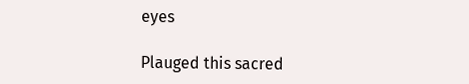eyes

Plauged this sacred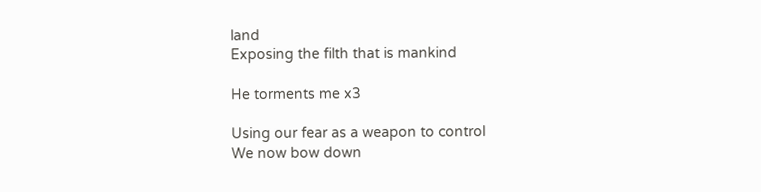land
Exposing the filth that is mankind

He torments me x3

Using our fear as a weapon to control
We now bow down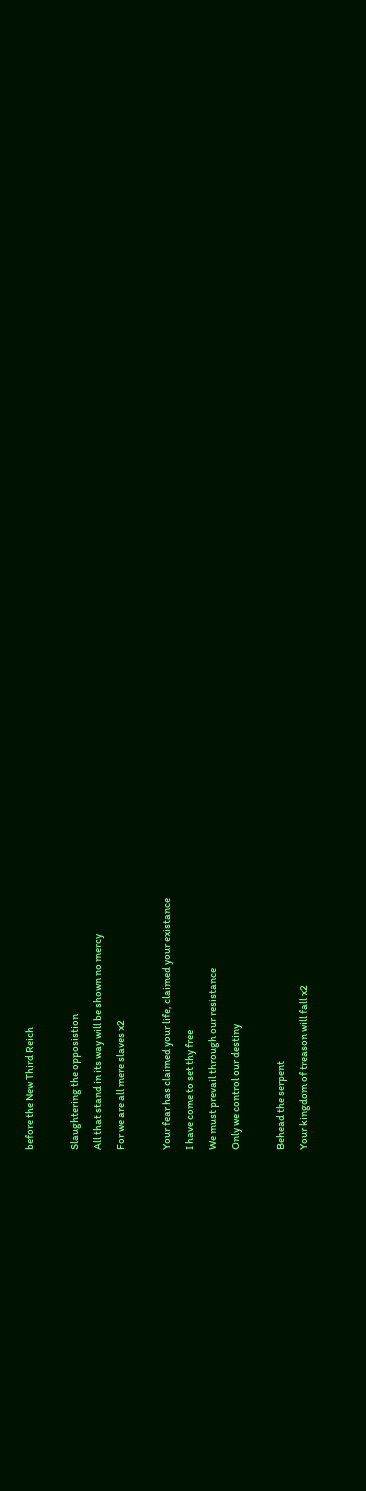before the New Third Reich

Slaughtering the opposistion
All that stand in its way will be shown no mercy
For we are all mere slaves x2

Your fear has claimed your life, claimed your existance
I have come to set thy free
We must prevail through our resistance
Only we control our destiny

Behead the serpent
Your kingdom of treason will fall x2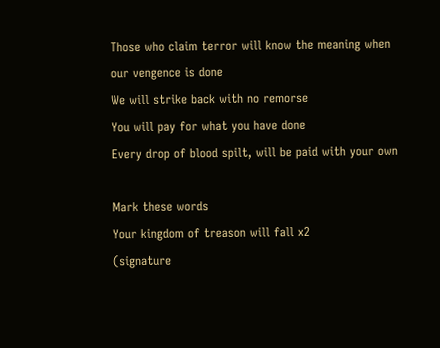Those who claim terror will know the meaning when our vengence is done
We will strike back with no remorse
You will pay for what you have done
Every drop of blood spilt, will be paid with your own

Mark these words
Your kingdom of treason will fall x2
(signature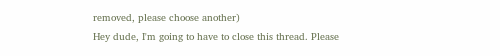removed, please choose another)
Hey dude, I'm going to have to close this thread. Please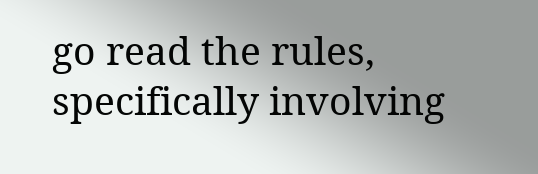go read the rules, specifically involving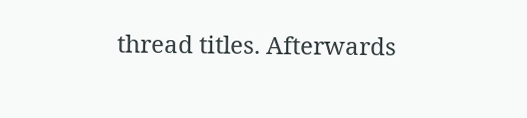thread titles. Afterwards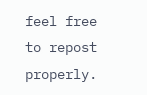feel free to repost properly.